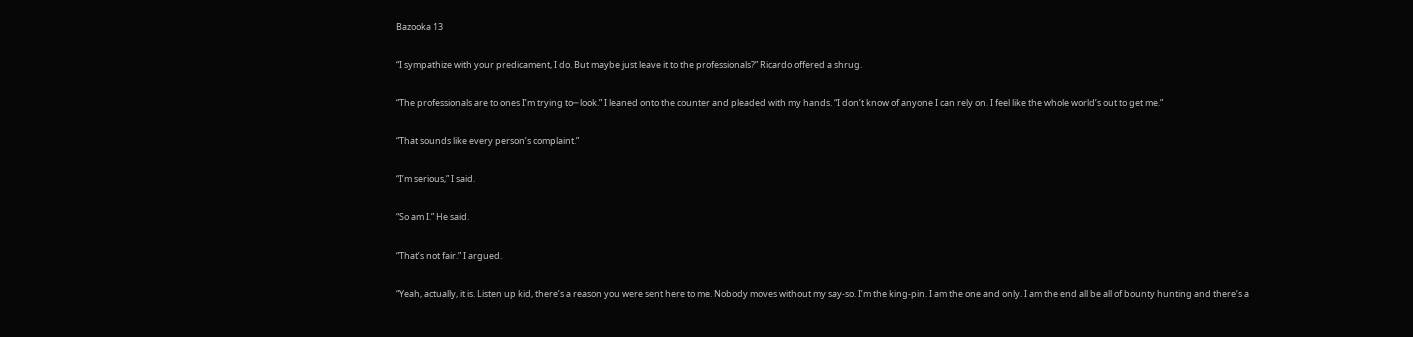Bazooka 13

“I sympathize with your predicament, I do. But maybe just leave it to the professionals?” Ricardo offered a shrug.

“The professionals are to ones I’m trying to─ look.” I leaned onto the counter and pleaded with my hands. “I don’t know of anyone I can rely on. I feel like the whole world’s out to get me.”

“That sounds like every person’s complaint.”

“I’m serious,” I said.

“So am I.” He said.

“That’s not fair.” I argued.

“Yeah, actually, it is. Listen up kid, there’s a reason you were sent here to me. Nobody moves without my say-so. I’m the king-pin. I am the one and only. I am the end all be all of bounty hunting and there’s a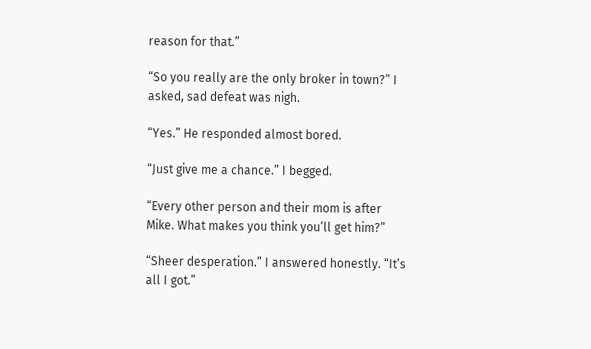reason for that.”

“So you really are the only broker in town?” I asked, sad defeat was nigh.

“Yes.” He responded almost bored.

“Just give me a chance.” I begged.

“Every other person and their mom is after Mike. What makes you think you’ll get him?”

“Sheer desperation.” I answered honestly. “It’s all I got.”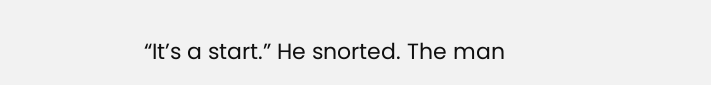“It’s a start.” He snorted. The man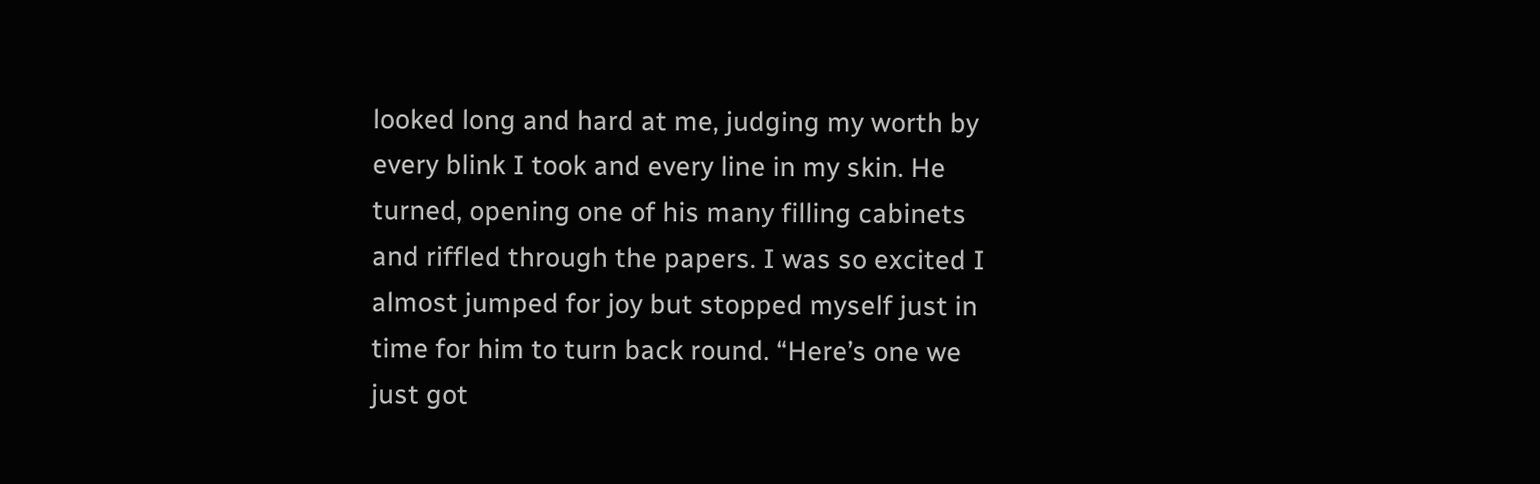looked long and hard at me, judging my worth by every blink I took and every line in my skin. He turned, opening one of his many filling cabinets and riffled through the papers. I was so excited I almost jumped for joy but stopped myself just in time for him to turn back round. “Here’s one we just got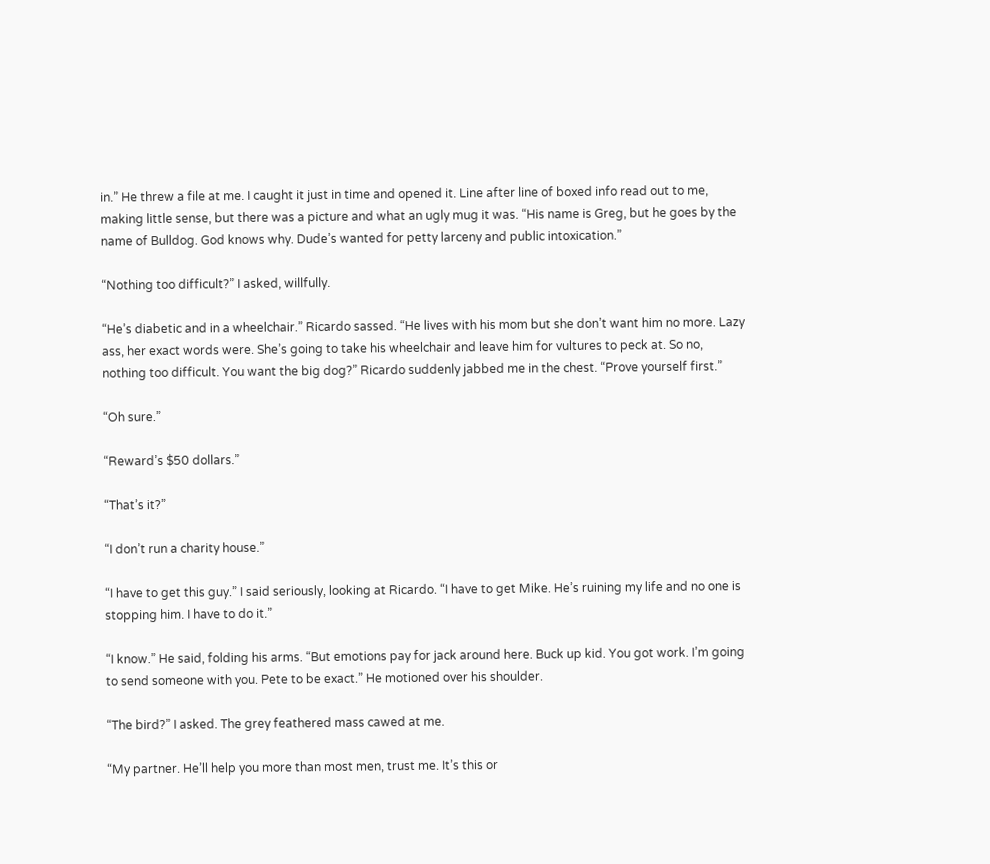in.” He threw a file at me. I caught it just in time and opened it. Line after line of boxed info read out to me, making little sense, but there was a picture and what an ugly mug it was. “His name is Greg, but he goes by the name of Bulldog. God knows why. Dude’s wanted for petty larceny and public intoxication.”

“Nothing too difficult?” I asked, willfully.

“He’s diabetic and in a wheelchair.” Ricardo sassed. “He lives with his mom but she don’t want him no more. Lazy ass, her exact words were. She’s going to take his wheelchair and leave him for vultures to peck at. So no, nothing too difficult. You want the big dog?” Ricardo suddenly jabbed me in the chest. “Prove yourself first.”

“Oh sure.”

“Reward’s $50 dollars.”

“That’s it?”

“I don’t run a charity house.”

“I have to get this guy.” I said seriously, looking at Ricardo. “I have to get Mike. He’s ruining my life and no one is stopping him. I have to do it.”

“I know.” He said, folding his arms. “But emotions pay for jack around here. Buck up kid. You got work. I’m going to send someone with you. Pete to be exact.” He motioned over his shoulder.

“The bird?” I asked. The grey feathered mass cawed at me.

“My partner. He’ll help you more than most men, trust me. It’s this or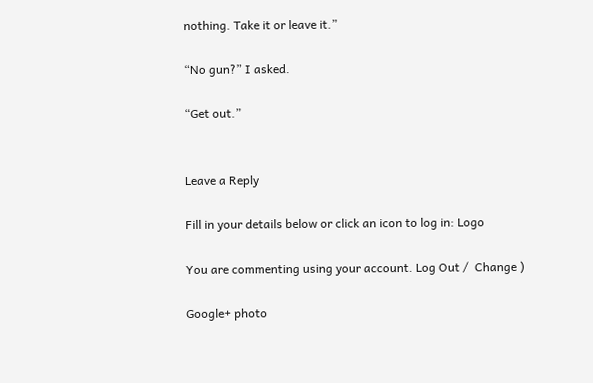nothing. Take it or leave it.”

“No gun?” I asked.

“Get out.”


Leave a Reply

Fill in your details below or click an icon to log in: Logo

You are commenting using your account. Log Out /  Change )

Google+ photo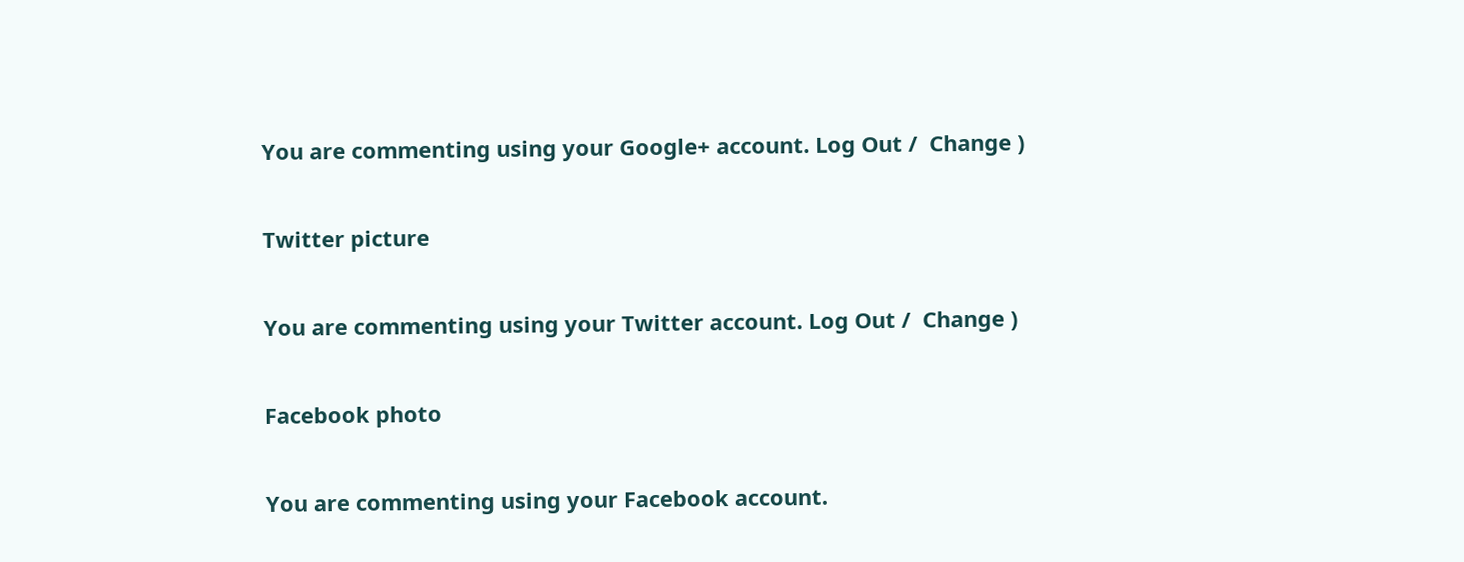You are commenting using your Google+ account. Log Out /  Change )

Twitter picture

You are commenting using your Twitter account. Log Out /  Change )

Facebook photo

You are commenting using your Facebook account.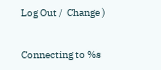Log Out /  Change )


Connecting to %s